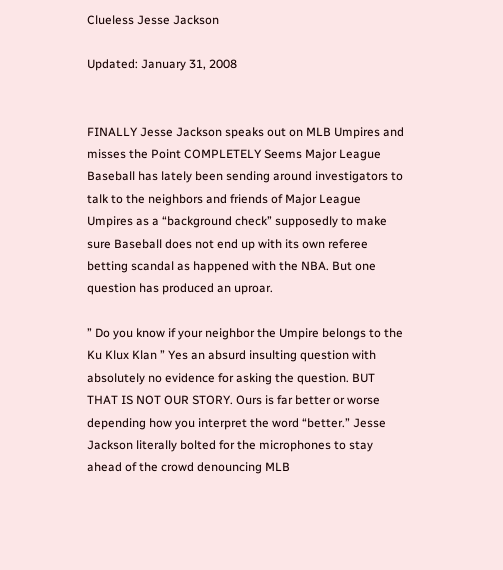Clueless Jesse Jackson

Updated: January 31, 2008


FINALLY Jesse Jackson speaks out on MLB Umpires and misses the Point COMPLETELY Seems Major League Baseball has lately been sending around investigators to talk to the neighbors and friends of Major League Umpires as a “background check” supposedly to make sure Baseball does not end up with its own referee betting scandal as happened with the NBA. But one question has produced an uproar.

” Do you know if your neighbor the Umpire belongs to the Ku Klux Klan ” Yes an absurd insulting question with absolutely no evidence for asking the question. BUT THAT IS NOT OUR STORY. Ours is far better or worse depending how you interpret the word “better.” Jesse Jackson literally bolted for the microphones to stay ahead of the crowd denouncing MLB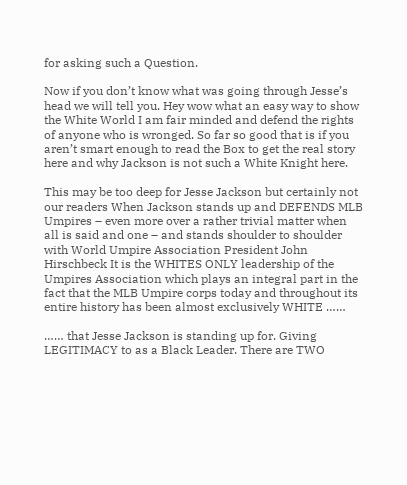for asking such a Question.

Now if you don’t know what was going through Jesse’s head we will tell you. Hey wow what an easy way to show the White World I am fair minded and defend the rights of anyone who is wronged. So far so good that is if you aren’t smart enough to read the Box to get the real story here and why Jackson is not such a White Knight here.

This may be too deep for Jesse Jackson but certainly not our readers When Jackson stands up and DEFENDS MLB Umpires – even more over a rather trivial matter when all is said and one – and stands shoulder to shoulder with World Umpire Association President John Hirschbeck It is the WHITES ONLY leadership of the Umpires Association which plays an integral part in the fact that the MLB Umpire corps today and throughout its entire history has been almost exclusively WHITE ……

…… that Jesse Jackson is standing up for. Giving LEGITIMACY to as a Black Leader. There are TWO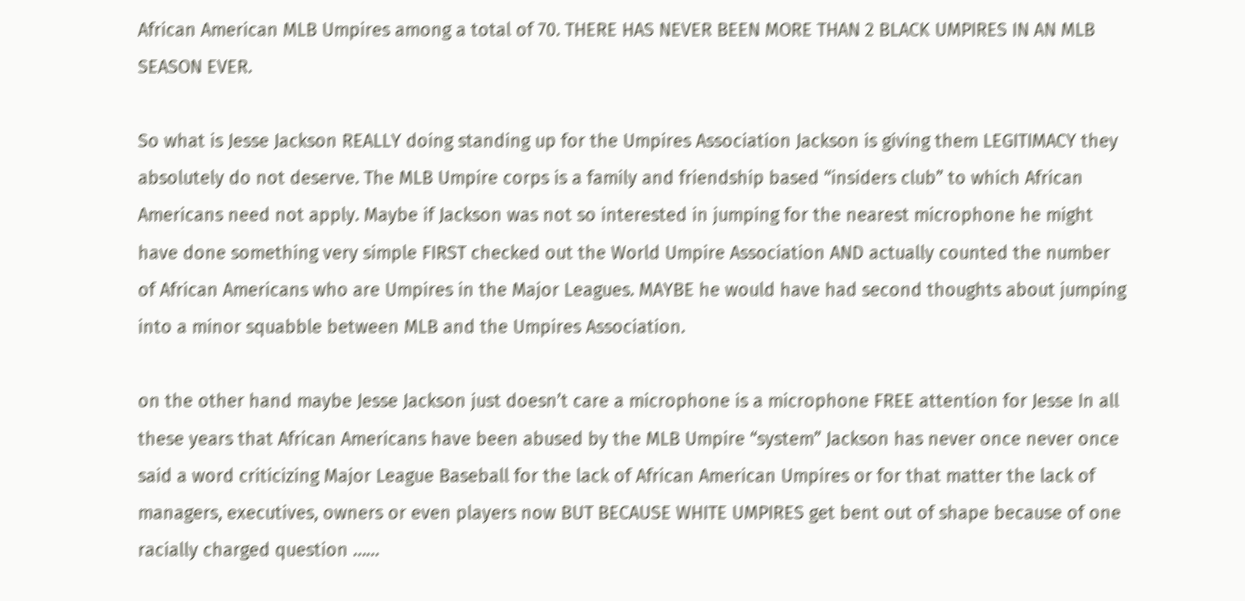African American MLB Umpires among a total of 70. THERE HAS NEVER BEEN MORE THAN 2 BLACK UMPIRES IN AN MLB SEASON EVER.

So what is Jesse Jackson REALLY doing standing up for the Umpires Association Jackson is giving them LEGITIMACY they absolutely do not deserve. The MLB Umpire corps is a family and friendship based “insiders club” to which African Americans need not apply. Maybe if Jackson was not so interested in jumping for the nearest microphone he might have done something very simple FIRST checked out the World Umpire Association AND actually counted the number of African Americans who are Umpires in the Major Leagues. MAYBE he would have had second thoughts about jumping into a minor squabble between MLB and the Umpires Association.

on the other hand maybe Jesse Jackson just doesn’t care a microphone is a microphone FREE attention for Jesse In all these years that African Americans have been abused by the MLB Umpire “system” Jackson has never once never once said a word criticizing Major League Baseball for the lack of African American Umpires or for that matter the lack of managers, executives, owners or even players now BUT BECAUSE WHITE UMPIRES get bent out of shape because of one racially charged question ……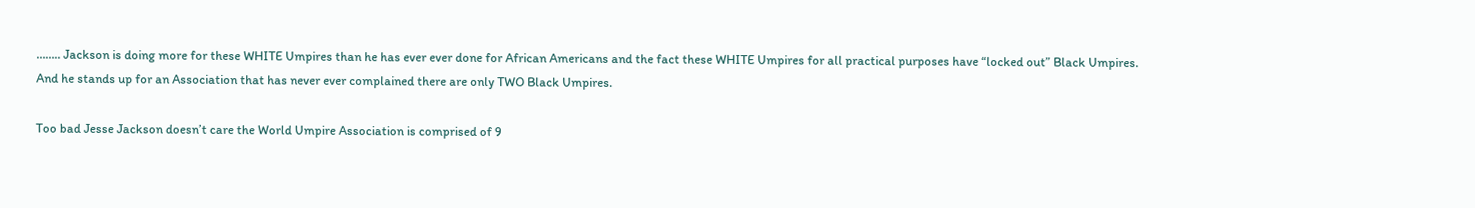…….. Jackson is doing more for these WHITE Umpires than he has ever ever done for African Americans and the fact these WHITE Umpires for all practical purposes have “locked out” Black Umpires. And he stands up for an Association that has never ever complained there are only TWO Black Umpires.

Too bad Jesse Jackson doesn’t care the World Umpire Association is comprised of 9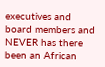executives and board members and NEVER has there been an African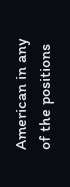American in any of the positions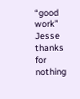“good work” Jesse thanks for nothing